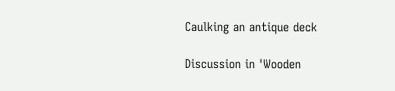Caulking an antique deck

Discussion in 'Wooden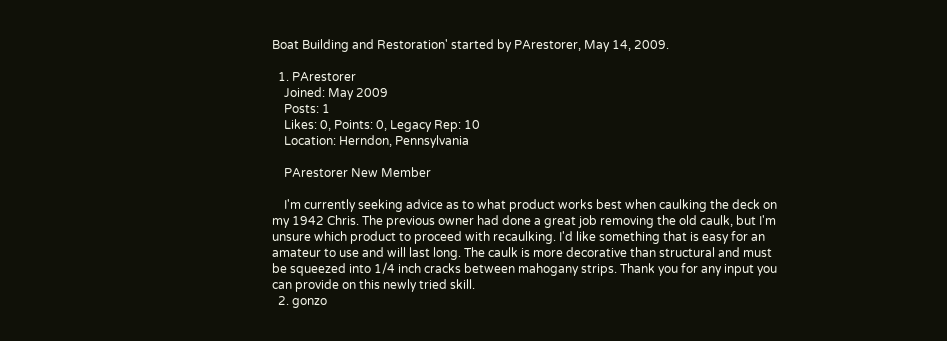Boat Building and Restoration' started by PArestorer, May 14, 2009.

  1. PArestorer
    Joined: May 2009
    Posts: 1
    Likes: 0, Points: 0, Legacy Rep: 10
    Location: Herndon, Pennsylvania

    PArestorer New Member

    I'm currently seeking advice as to what product works best when caulking the deck on my 1942 Chris. The previous owner had done a great job removing the old caulk, but I'm unsure which product to proceed with recaulking. I'd like something that is easy for an amateur to use and will last long. The caulk is more decorative than structural and must be squeezed into 1/4 inch cracks between mahogany strips. Thank you for any input you can provide on this newly tried skill.
  2. gonzo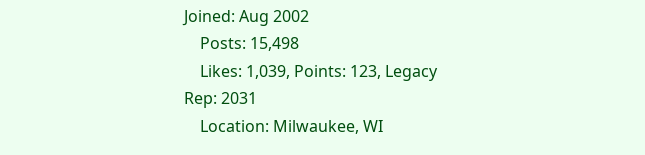Joined: Aug 2002
    Posts: 15,498
    Likes: 1,039, Points: 123, Legacy Rep: 2031
    Location: Milwaukee, WI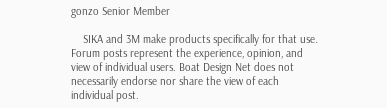gonzo Senior Member

    SIKA and 3M make products specifically for that use.
Forum posts represent the experience, opinion, and view of individual users. Boat Design Net does not necessarily endorse nor share the view of each individual post.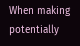When making potentially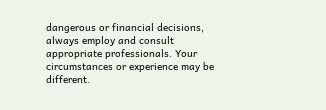dangerous or financial decisions, always employ and consult appropriate professionals. Your circumstances or experience may be different.